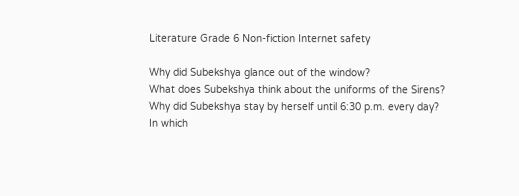Literature Grade 6 Non-fiction Internet safety

Why did Subekshya glance out of the window?
What does Subekshya think about the uniforms of the Sirens?
Why did Subekshya stay by herself until 6:30 p.m. every day?
In which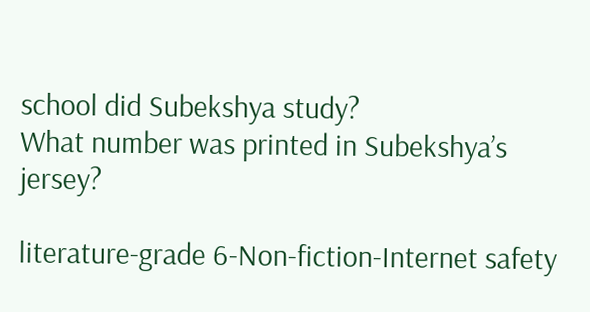school did Subekshya study?
What number was printed in Subekshya’s jersey?

literature-grade 6-Non-fiction-Internet safety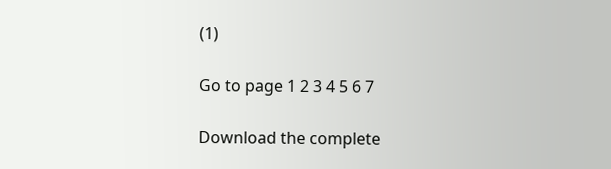(1)

Go to page 1 2 3 4 5 6 7

Download the complete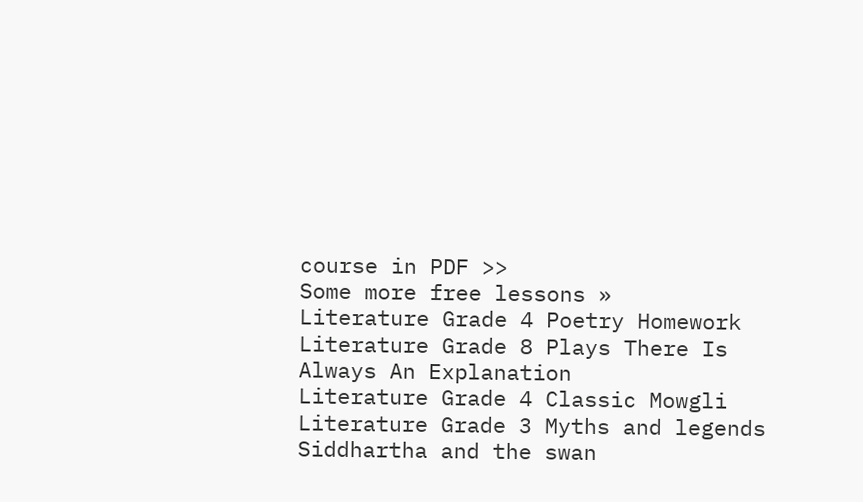course in PDF >>
Some more free lessons »
Literature Grade 4 Poetry Homework
Literature Grade 8 Plays There Is Always An Explanation
Literature Grade 4 Classic Mowgli
Literature Grade 3 Myths and legends Siddhartha and the swan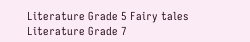Literature Grade 5 Fairy tales
Literature Grade 7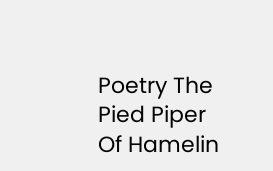Poetry The Pied Piper Of Hamelin